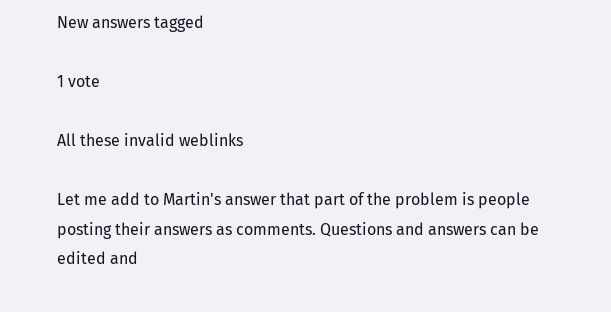New answers tagged

1 vote

All these invalid weblinks

Let me add to Martin's answer that part of the problem is people posting their answers as comments. Questions and answers can be edited and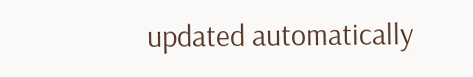updated automatically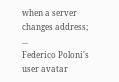when a server changes address; ...
Federico Poloni's user avatar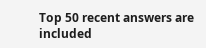Top 50 recent answers are included